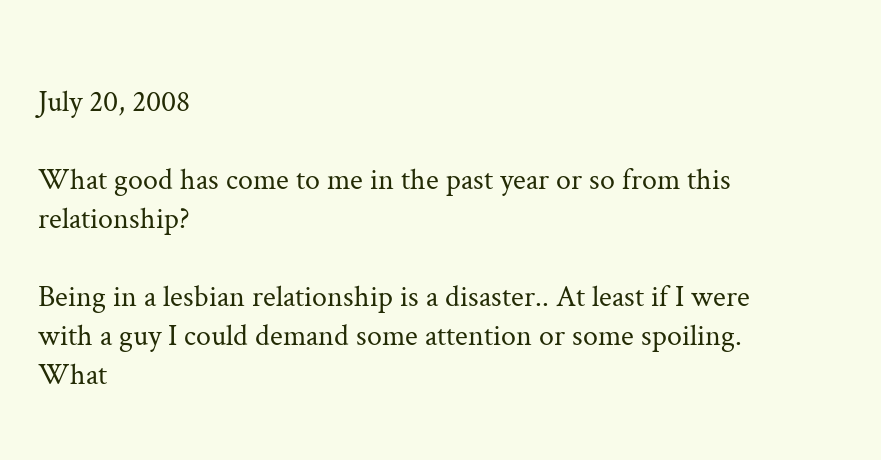July 20, 2008

What good has come to me in the past year or so from this relationship?

Being in a lesbian relationship is a disaster.. At least if I were with a guy I could demand some attention or some spoiling. What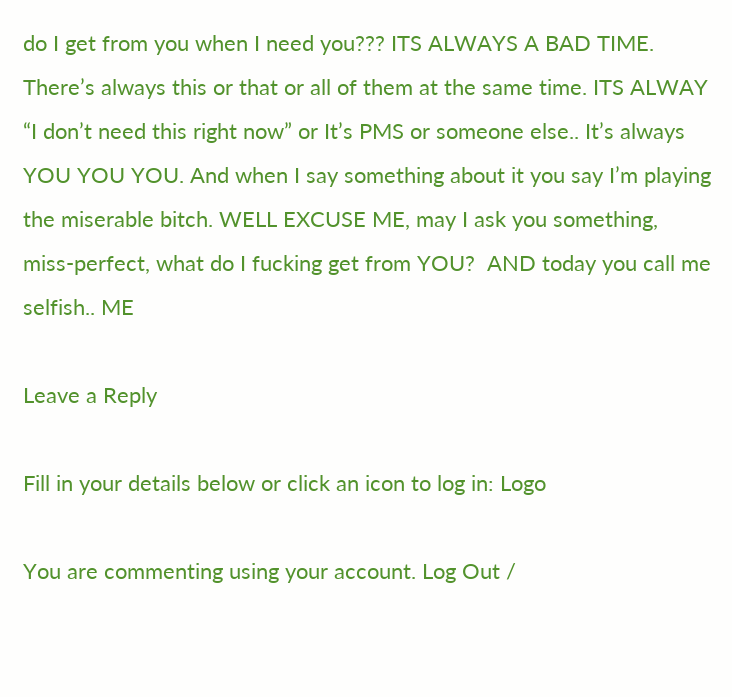do I get from you when I need you??? ITS ALWAYS A BAD TIME. There’s always this or that or all of them at the same time. ITS ALWAY “I don’t need this right now” or It’s PMS or someone else.. It’s always YOU YOU YOU. And when I say something about it you say I’m playing the miserable bitch. WELL EXCUSE ME, may I ask you something, miss-perfect, what do I fucking get from YOU?  AND today you call me selfish.. ME

Leave a Reply

Fill in your details below or click an icon to log in: Logo

You are commenting using your account. Log Out /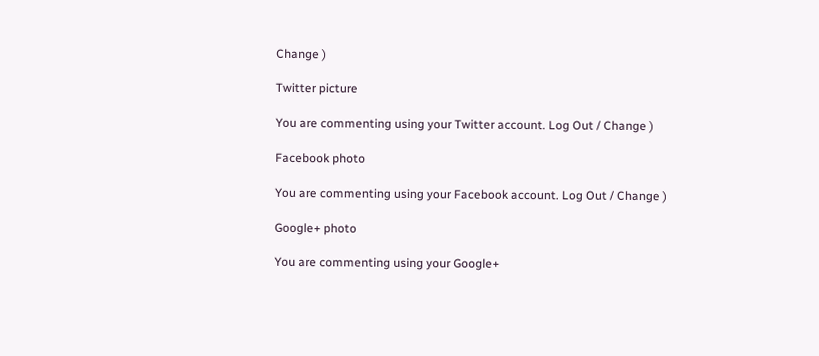Change )

Twitter picture

You are commenting using your Twitter account. Log Out / Change )

Facebook photo

You are commenting using your Facebook account. Log Out / Change )

Google+ photo

You are commenting using your Google+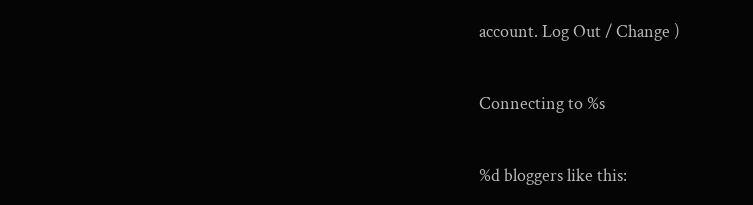account. Log Out / Change )

Connecting to %s

%d bloggers like this: